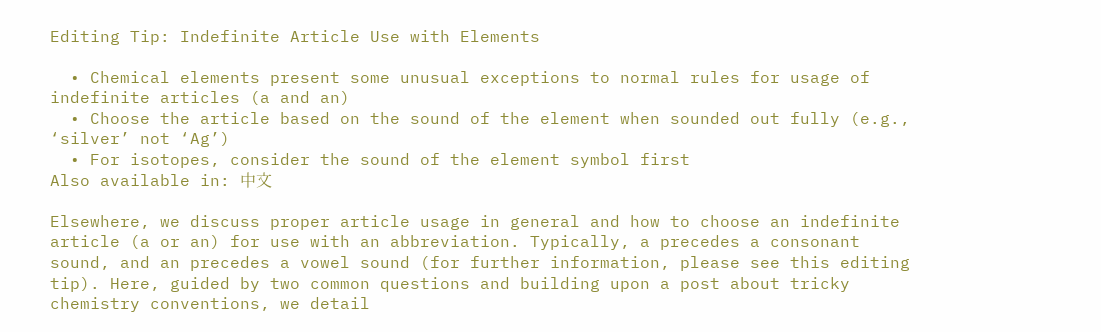Editing Tip: Indefinite Article Use with Elements

  • Chemical elements present some unusual exceptions to normal rules for usage of indefinite articles (a and an)
  • Choose the article based on the sound of the element when sounded out fully (e.g., ‘silver’ not ‘Ag’)
  • For isotopes, consider the sound of the element symbol first
Also available in: 中文

Elsewhere, we discuss proper article usage in general and how to choose an indefinite article (a or an) for use with an abbreviation. Typically, a precedes a consonant sound, and an precedes a vowel sound (for further information, please see this editing tip). Here, guided by two common questions and building upon a post about tricky chemistry conventions, we detail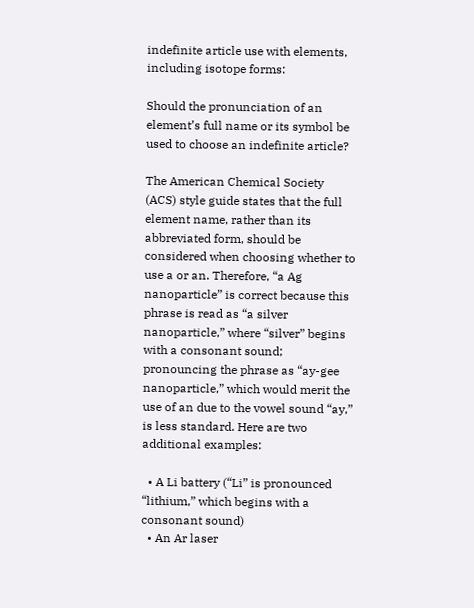indefinite article use with elements, including isotope forms:

Should the pronunciation of an element’s full name or its symbol be used to choose an indefinite article?

The American Chemical Society (ACS) style guide states that the full element name, rather than its abbreviated form, should be considered when choosing whether to use a or an. Therefore, “a Ag nanoparticle” is correct because this phrase is read as “a silver nanoparticle,” where “silver” begins with a consonant sound; pronouncing the phrase as “ay-gee nanoparticle,” which would merit the use of an due to the vowel sound “ay,” is less standard. Here are two additional examples:

  • A Li battery (“Li” is pronounced “lithium,” which begins with a consonant sound)
  • An Ar laser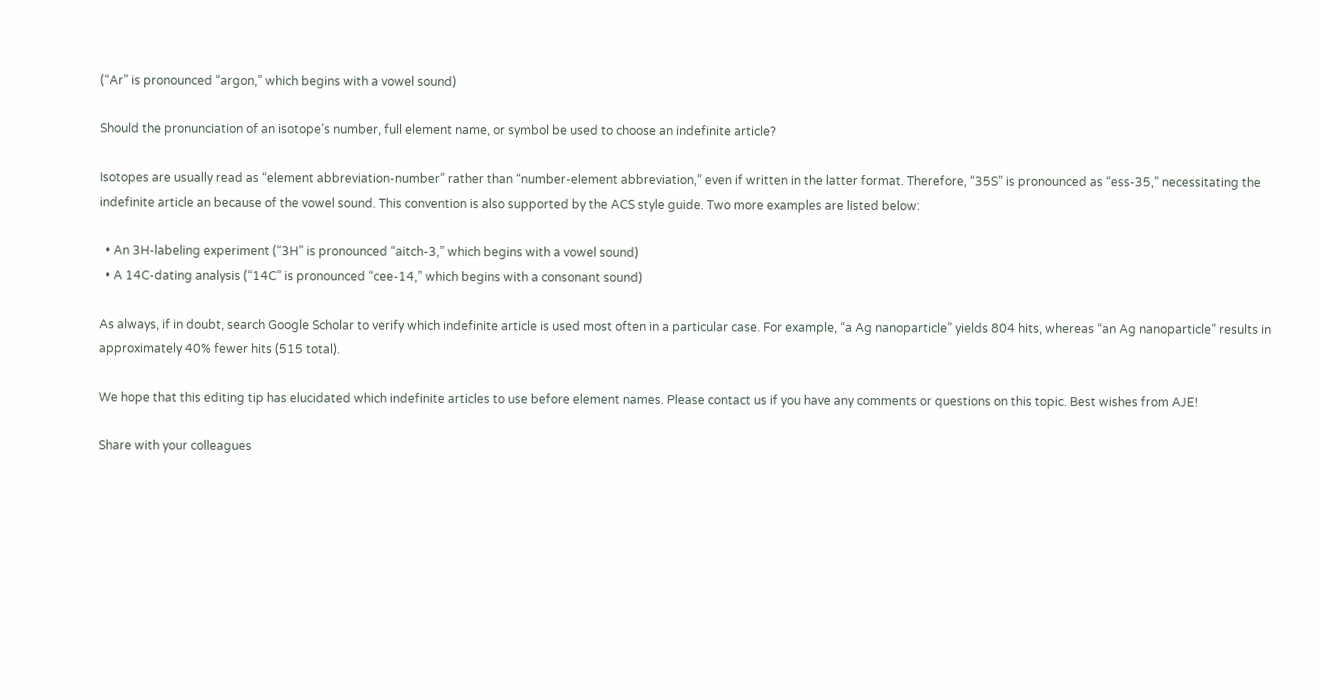(“Ar” is pronounced “argon,” which begins with a vowel sound)

Should the pronunciation of an isotope’s number, full element name, or symbol be used to choose an indefinite article?

Isotopes are usually read as “element abbreviation-number” rather than “number-element abbreviation,” even if written in the latter format. Therefore, “35S” is pronounced as “ess-35,” necessitating the indefinite article an because of the vowel sound. This convention is also supported by the ACS style guide. Two more examples are listed below:

  • An 3H-labeling experiment (“3H” is pronounced “aitch-3,” which begins with a vowel sound)
  • A 14C-dating analysis (“14C” is pronounced “cee-14,” which begins with a consonant sound)

As always, if in doubt, search Google Scholar to verify which indefinite article is used most often in a particular case. For example, “a Ag nanoparticle” yields 804 hits, whereas “an Ag nanoparticle” results in approximately 40% fewer hits (515 total).

We hope that this editing tip has elucidated which indefinite articles to use before element names. Please contact us if you have any comments or questions on this topic. Best wishes from AJE!

Share with your colleagues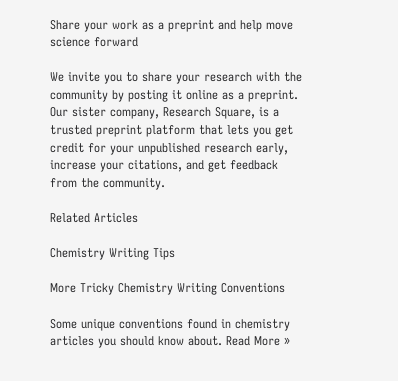Share your work as a preprint and help move science forward

We invite you to share your research with the community by posting it online as a preprint. Our sister company, Research Square, is a trusted preprint platform that lets you get credit for your unpublished research early, increase your citations, and get feedback from the community.

Related Articles

Chemistry Writing Tips

More Tricky Chemistry Writing Conventions

Some unique conventions found in chemistry articles you should know about. Read More »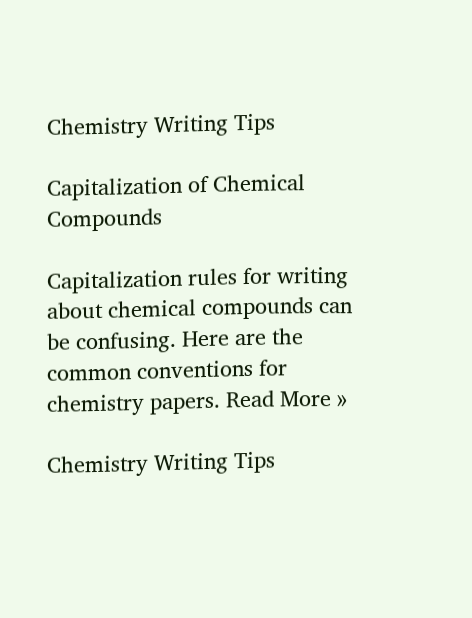Chemistry Writing Tips

Capitalization of Chemical Compounds

Capitalization rules for writing about chemical compounds can be confusing. Here are the common conventions for chemistry papers. Read More »

Chemistry Writing Tips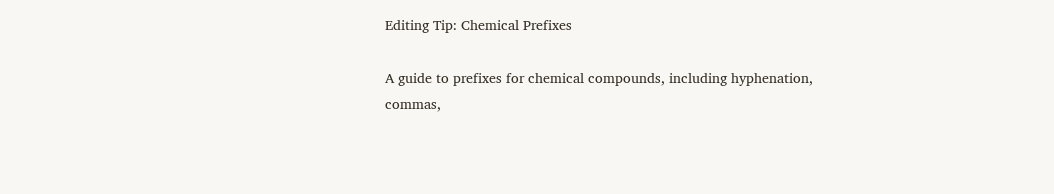Editing Tip: Chemical Prefixes

A guide to prefixes for chemical compounds, including hyphenation, commas,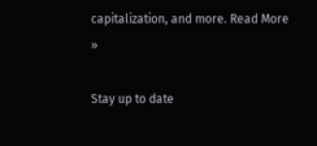capitalization, and more. Read More »

Stay up to date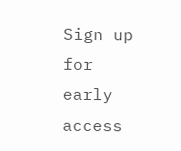Sign up for early access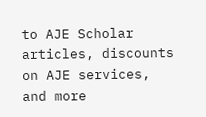to AJE Scholar articles, discounts on AJE services, and more